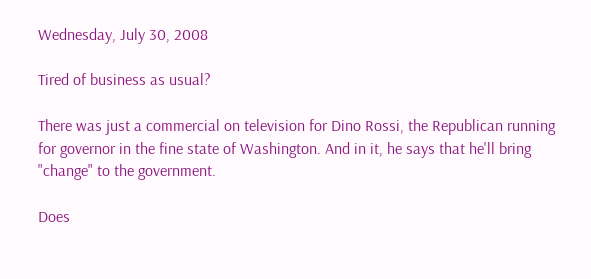Wednesday, July 30, 2008

Tired of business as usual?

There was just a commercial on television for Dino Rossi, the Republican running for governor in the fine state of Washington. And in it, he says that he'll bring "change" to the government.

Does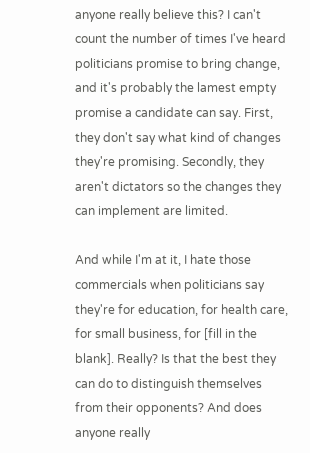anyone really believe this? I can't count the number of times I've heard politicians promise to bring change, and it's probably the lamest empty promise a candidate can say. First, they don't say what kind of changes they're promising. Secondly, they aren't dictators so the changes they can implement are limited.

And while I'm at it, I hate those commercials when politicians say they're for education, for health care, for small business, for [fill in the blank]. Really? Is that the best they can do to distinguish themselves from their opponents? And does anyone really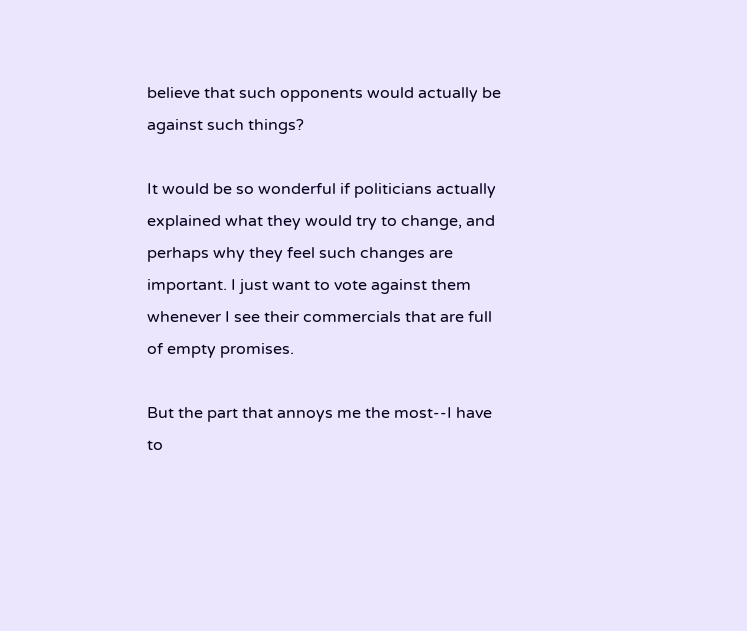believe that such opponents would actually be against such things?

It would be so wonderful if politicians actually explained what they would try to change, and perhaps why they feel such changes are important. I just want to vote against them whenever I see their commercials that are full of empty promises.

But the part that annoys me the most--I have to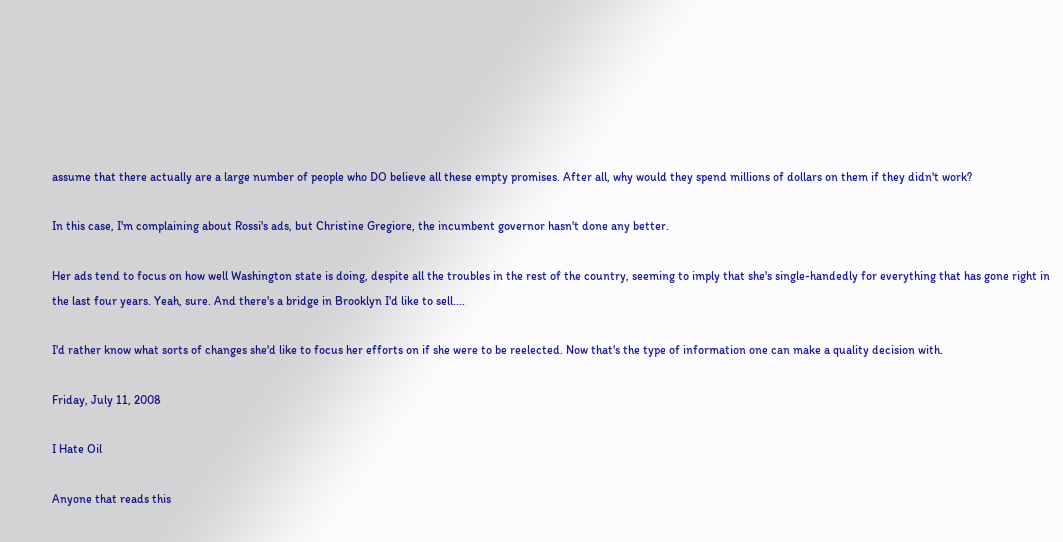assume that there actually are a large number of people who DO believe all these empty promises. After all, why would they spend millions of dollars on them if they didn't work?

In this case, I'm complaining about Rossi's ads, but Christine Gregiore, the incumbent governor hasn't done any better.

Her ads tend to focus on how well Washington state is doing, despite all the troubles in the rest of the country, seeming to imply that she's single-handedly for everything that has gone right in the last four years. Yeah, sure. And there's a bridge in Brooklyn I'd like to sell....

I'd rather know what sorts of changes she'd like to focus her efforts on if she were to be reelected. Now that's the type of information one can make a quality decision with.

Friday, July 11, 2008

I Hate Oil

Anyone that reads this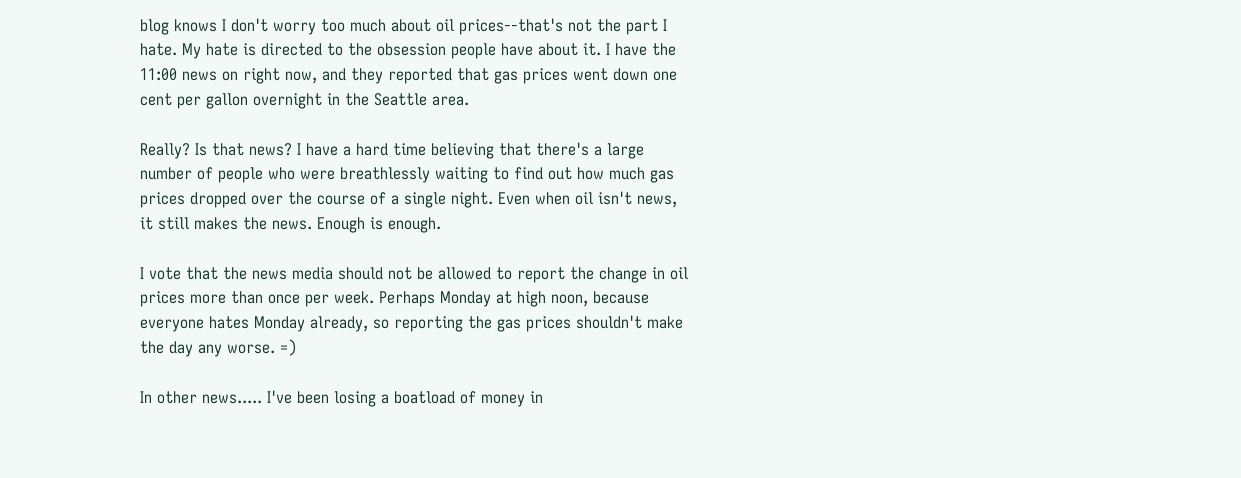blog knows I don't worry too much about oil prices--that's not the part I hate. My hate is directed to the obsession people have about it. I have the 11:00 news on right now, and they reported that gas prices went down one cent per gallon overnight in the Seattle area.

Really? Is that news? I have a hard time believing that there's a large number of people who were breathlessly waiting to find out how much gas prices dropped over the course of a single night. Even when oil isn't news, it still makes the news. Enough is enough.

I vote that the news media should not be allowed to report the change in oil prices more than once per week. Perhaps Monday at high noon, because everyone hates Monday already, so reporting the gas prices shouldn't make the day any worse. =)

In other news..... I've been losing a boatload of money in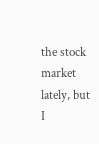the stock market lately, but I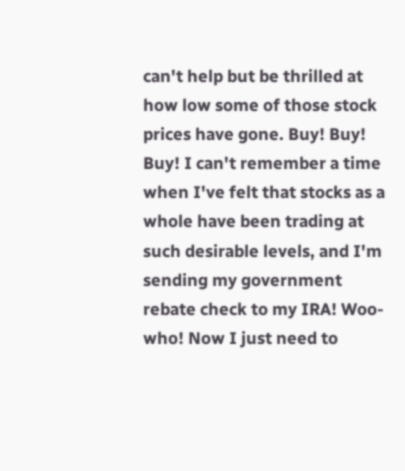can't help but be thrilled at how low some of those stock prices have gone. Buy! Buy! Buy! I can't remember a time when I've felt that stocks as a whole have been trading at such desirable levels, and I'm sending my government rebate check to my IRA! Woo-who! Now I just need to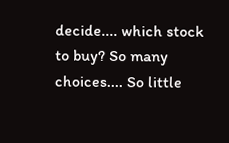decide.... which stock to buy? So many choices.... So little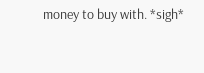money to buy with. *sigh*